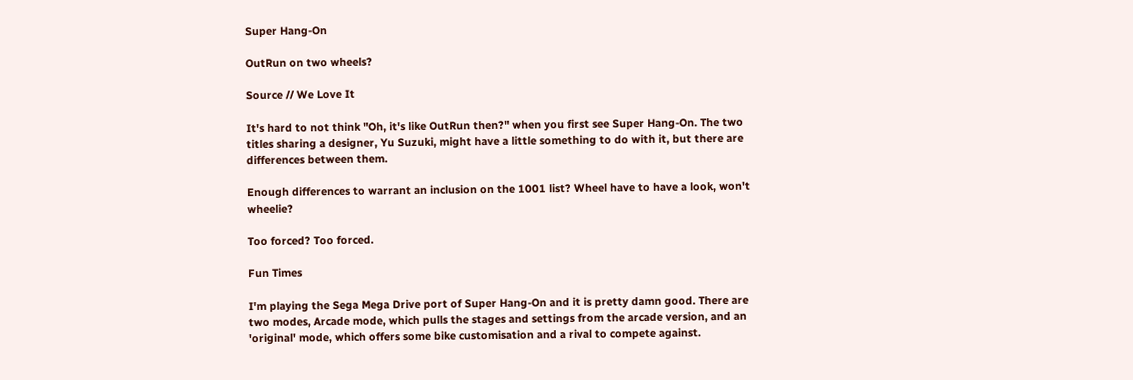Super Hang-On

OutRun on two wheels?

Source // We Love It

It's hard to not think "Oh, it's like OutRun then?" when you first see Super Hang-On. The two titles sharing a designer, Yu Suzuki, might have a little something to do with it, but there are differences between them.

Enough differences to warrant an inclusion on the 1001 list? Wheel have to have a look, won't wheelie?

Too forced? Too forced.

Fun Times

I'm playing the Sega Mega Drive port of Super Hang-On and it is pretty damn good. There are two modes, Arcade mode, which pulls the stages and settings from the arcade version, and an 'original' mode, which offers some bike customisation and a rival to compete against.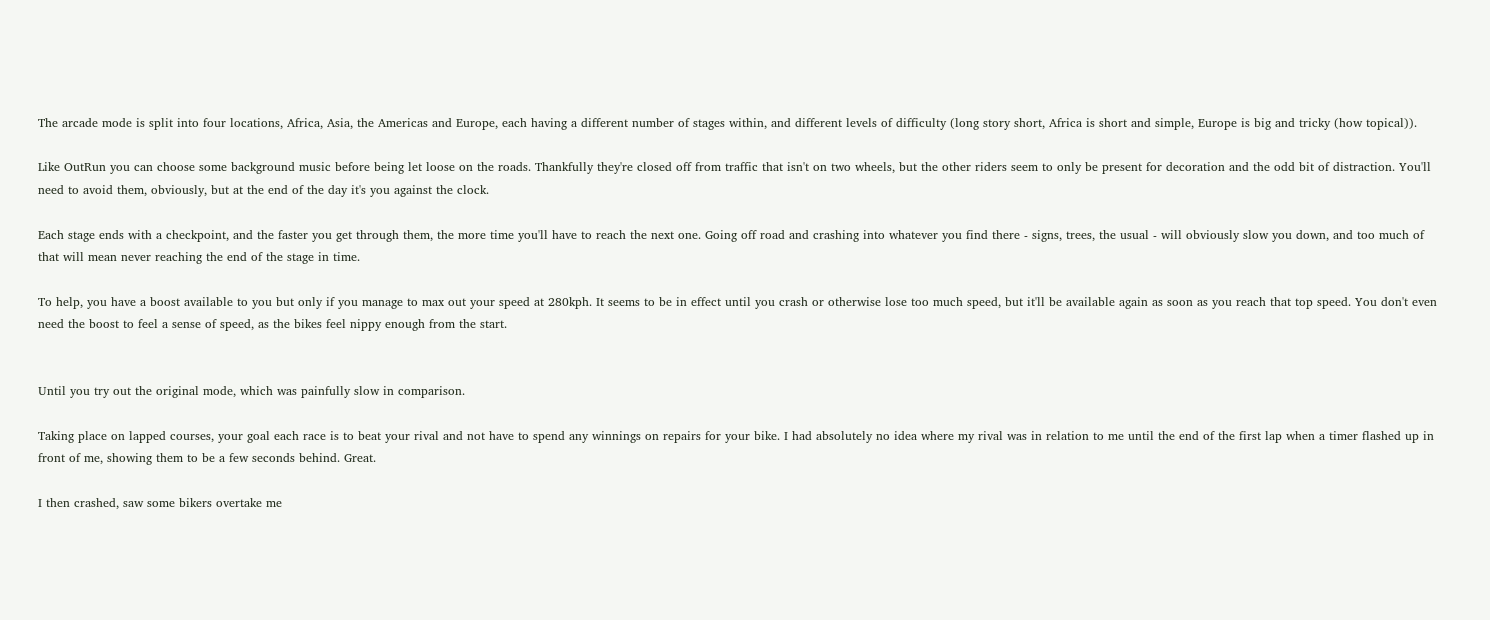The arcade mode is split into four locations, Africa, Asia, the Americas and Europe, each having a different number of stages within, and different levels of difficulty (long story short, Africa is short and simple, Europe is big and tricky (how topical)).

Like OutRun you can choose some background music before being let loose on the roads. Thankfully they're closed off from traffic that isn't on two wheels, but the other riders seem to only be present for decoration and the odd bit of distraction. You'll need to avoid them, obviously, but at the end of the day it's you against the clock.

Each stage ends with a checkpoint, and the faster you get through them, the more time you'll have to reach the next one. Going off road and crashing into whatever you find there - signs, trees, the usual - will obviously slow you down, and too much of that will mean never reaching the end of the stage in time.

To help, you have a boost available to you but only if you manage to max out your speed at 280kph. It seems to be in effect until you crash or otherwise lose too much speed, but it'll be available again as soon as you reach that top speed. You don't even need the boost to feel a sense of speed, as the bikes feel nippy enough from the start.


Until you try out the original mode, which was painfully slow in comparison.

Taking place on lapped courses, your goal each race is to beat your rival and not have to spend any winnings on repairs for your bike. I had absolutely no idea where my rival was in relation to me until the end of the first lap when a timer flashed up in front of me, showing them to be a few seconds behind. Great.

I then crashed, saw some bikers overtake me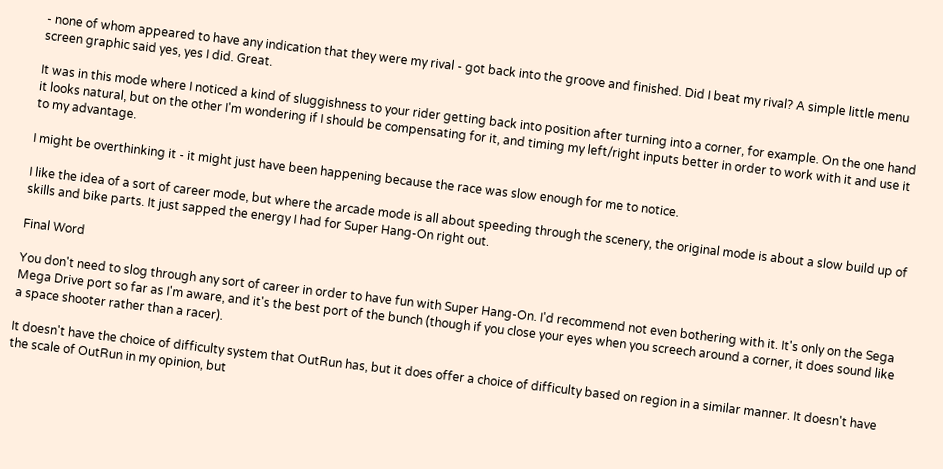- none of whom appeared to have any indication that they were my rival - got back into the groove and finished. Did I beat my rival? A simple little menu screen graphic said yes, yes I did. Great.

It was in this mode where I noticed a kind of sluggishness to your rider getting back into position after turning into a corner, for example. On the one hand it looks natural, but on the other I'm wondering if I should be compensating for it, and timing my left/right inputs better in order to work with it and use it to my advantage.

I might be overthinking it - it might just have been happening because the race was slow enough for me to notice.

I like the idea of a sort of career mode, but where the arcade mode is all about speeding through the scenery, the original mode is about a slow build up of skills and bike parts. It just sapped the energy I had for Super Hang-On right out.

Final Word

You don't need to slog through any sort of career in order to have fun with Super Hang-On. I'd recommend not even bothering with it. It's only on the Sega Mega Drive port so far as I'm aware, and it's the best port of the bunch (though if you close your eyes when you screech around a corner, it does sound like a space shooter rather than a racer).

It doesn't have the choice of difficulty system that OutRun has, but it does offer a choice of difficulty based on region in a similar manner. It doesn't have the scale of OutRun in my opinion, but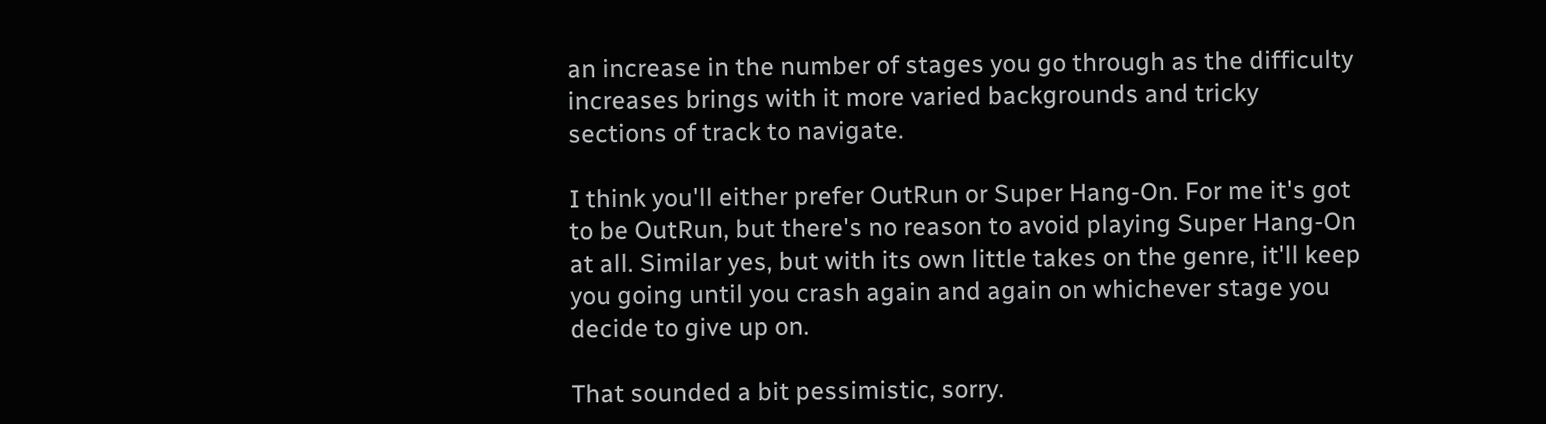an increase in the number of stages you go through as the difficulty increases brings with it more varied backgrounds and tricky sections of track to navigate.

I think you'll either prefer OutRun or Super Hang-On. For me it's got to be OutRun, but there's no reason to avoid playing Super Hang-On at all. Similar yes, but with its own little takes on the genre, it'll keep you going until you crash again and again on whichever stage you decide to give up on.

That sounded a bit pessimistic, sorry.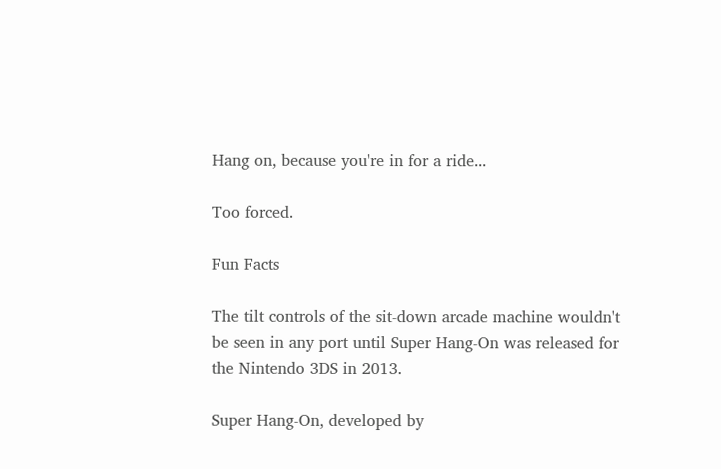Hang on, because you're in for a ride...

Too forced.

Fun Facts

The tilt controls of the sit-down arcade machine wouldn't be seen in any port until Super Hang-On was released for the Nintendo 3DS in 2013.

Super Hang-On, developed by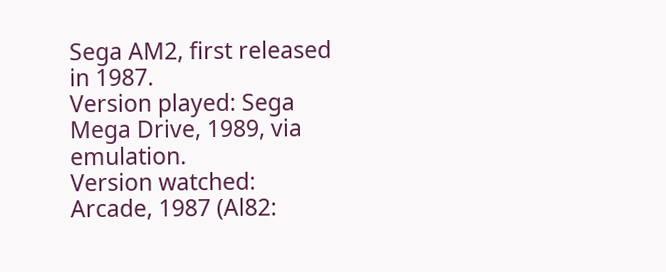Sega AM2, first released in 1987.
Version played: Sega Mega Drive, 1989, via emulation.
Version watched: Arcade, 1987 (Al82: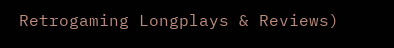Retrogaming Longplays & Reviews)